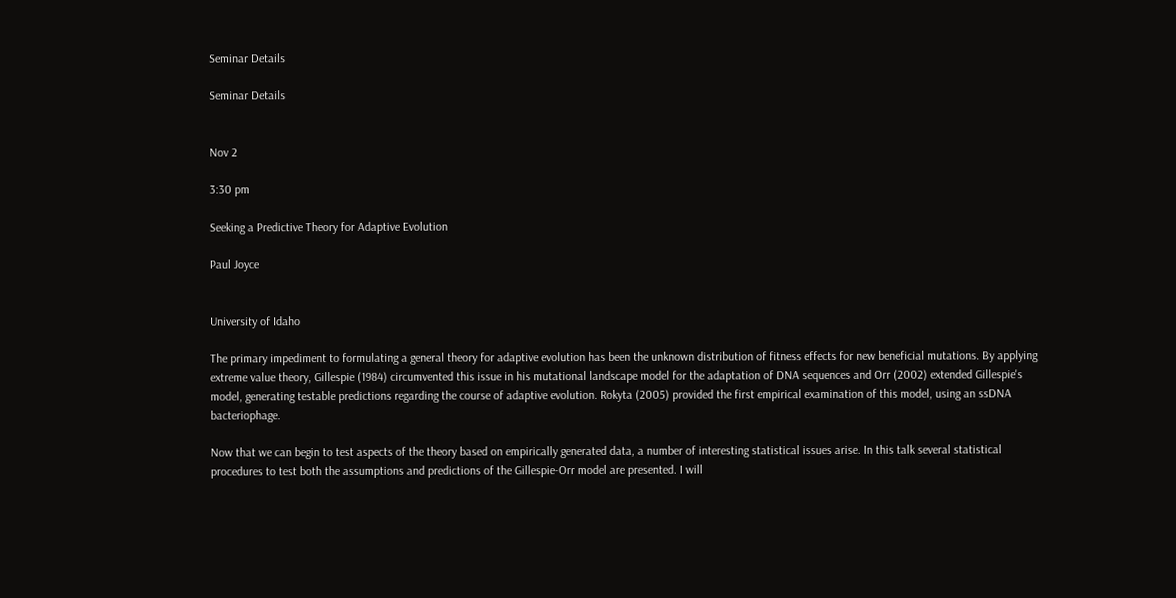Seminar Details

Seminar Details


Nov 2

3:30 pm

Seeking a Predictive Theory for Adaptive Evolution

Paul Joyce


University of Idaho

The primary impediment to formulating a general theory for adaptive evolution has been the unknown distribution of fitness effects for new beneficial mutations. By applying extreme value theory, Gillespie (1984) circumvented this issue in his mutational landscape model for the adaptation of DNA sequences and Orr (2002) extended Gillespie's model, generating testable predictions regarding the course of adaptive evolution. Rokyta (2005) provided the first empirical examination of this model, using an ssDNA bacteriophage.

Now that we can begin to test aspects of the theory based on empirically generated data, a number of interesting statistical issues arise. In this talk several statistical procedures to test both the assumptions and predictions of the Gillespie-Orr model are presented. I will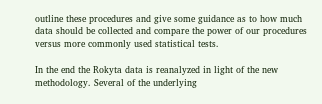outline these procedures and give some guidance as to how much data should be collected and compare the power of our procedures versus more commonly used statistical tests.

In the end the Rokyta data is reanalyzed in light of the new methodology. Several of the underlying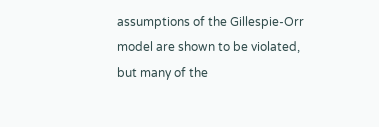assumptions of the Gillespie-Orr model are shown to be violated, but many of the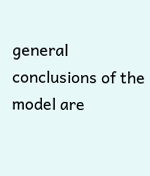general conclusions of the model are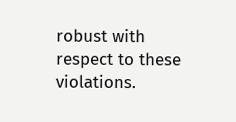robust with respect to these violations.